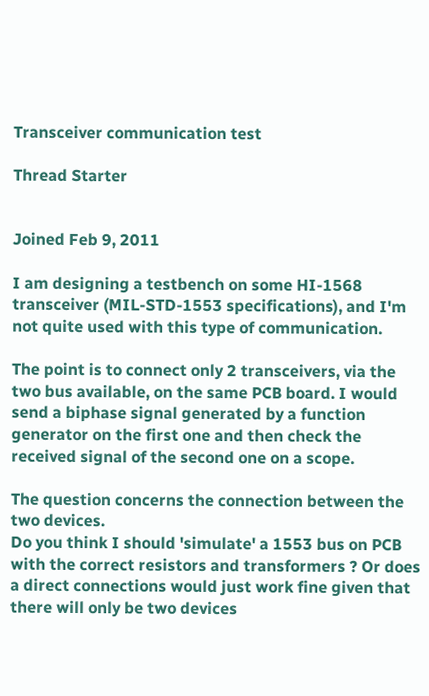Transceiver communication test

Thread Starter


Joined Feb 9, 2011

I am designing a testbench on some HI-1568 transceiver (MIL-STD-1553 specifications), and I'm not quite used with this type of communication.

The point is to connect only 2 transceivers, via the two bus available, on the same PCB board. I would send a biphase signal generated by a function generator on the first one and then check the received signal of the second one on a scope.

The question concerns the connection between the two devices.
Do you think I should 'simulate' a 1553 bus on PCB with the correct resistors and transformers ? Or does a direct connections would just work fine given that there will only be two devices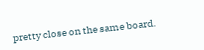pretty close on the same board.